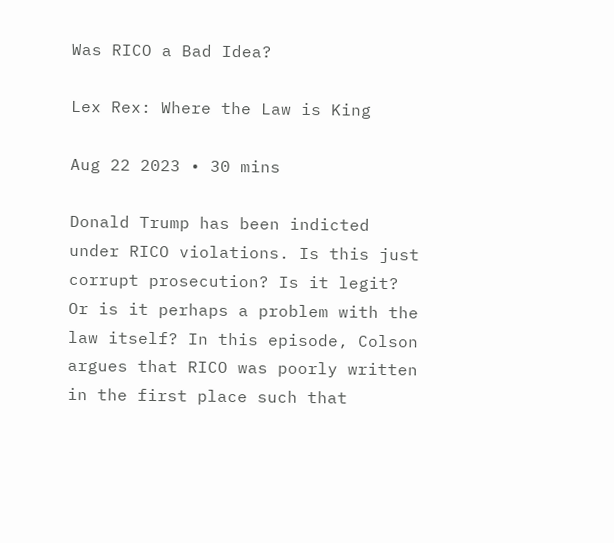Was RICO a Bad Idea?

Lex Rex: Where the Law is King

Aug 22 2023 • 30 mins

Donald Trump has been indicted under RICO violations. Is this just corrupt prosecution? Is it legit? Or is it perhaps a problem with the law itself? In this episode, Colson argues that RICO was poorly written in the first place such that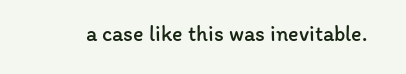a case like this was inevitable.